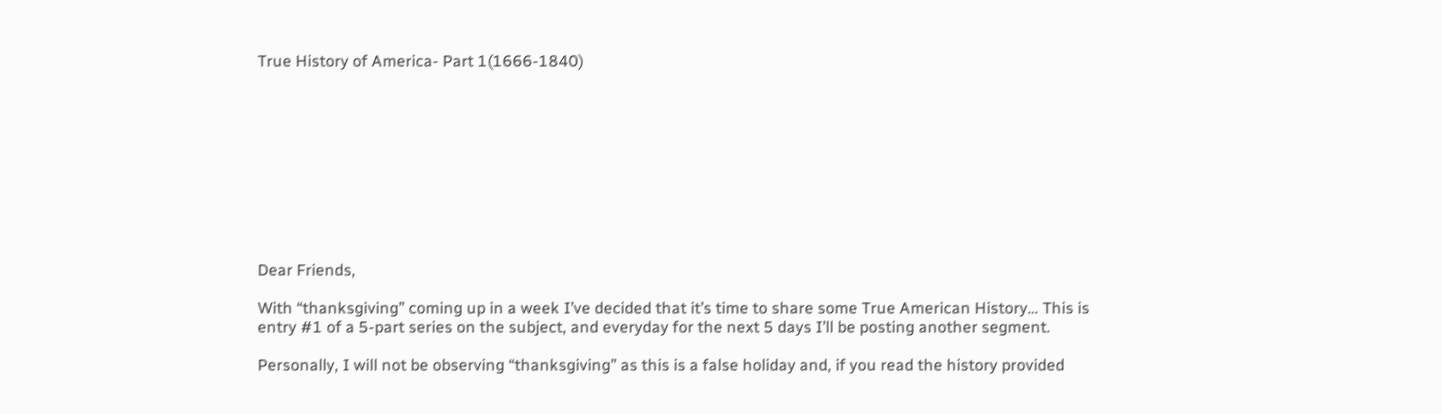True History of America- Part 1(1666-1840)










Dear Friends,

With “thanksgiving” coming up in a week I’ve decided that it’s time to share some True American History… This is entry #1 of a 5-part series on the subject, and everyday for the next 5 days I’ll be posting another segment.

Personally, I will not be observing “thanksgiving” as this is a false holiday and, if you read the history provided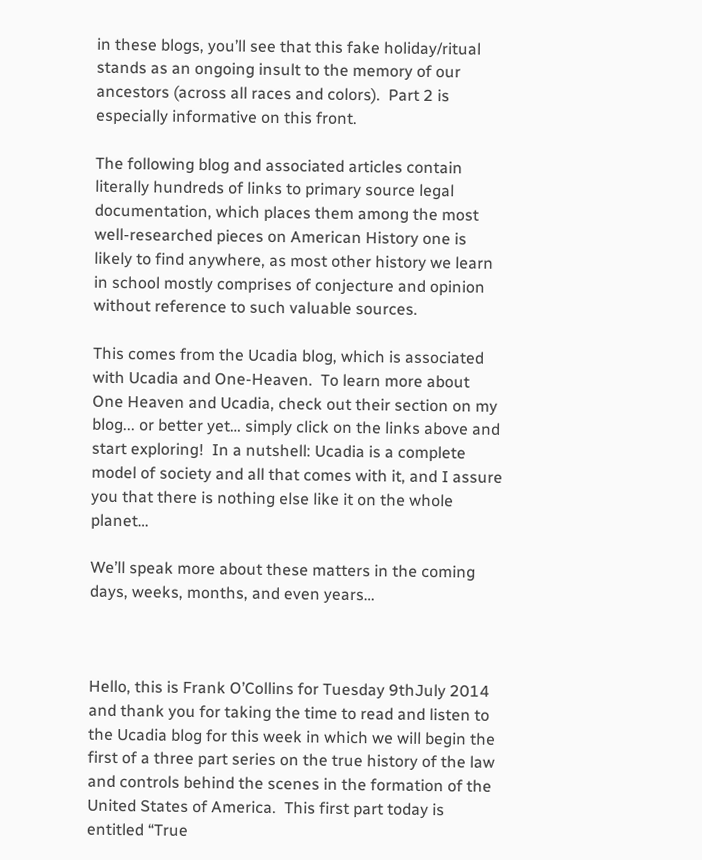in these blogs, you’ll see that this fake holiday/ritual stands as an ongoing insult to the memory of our ancestors (across all races and colors).  Part 2 is especially informative on this front.

The following blog and associated articles contain literally hundreds of links to primary source legal documentation, which places them among the most well-researched pieces on American History one is likely to find anywhere, as most other history we learn in school mostly comprises of conjecture and opinion without reference to such valuable sources.

This comes from the Ucadia blog, which is associated with Ucadia and One-Heaven.  To learn more about One Heaven and Ucadia, check out their section on my blog... or better yet… simply click on the links above and start exploring!  In a nutshell: Ucadia is a complete model of society and all that comes with it, and I assure you that there is nothing else like it on the whole planet…

We’ll speak more about these matters in the coming days, weeks, months, and even years…



Hello, this is Frank O’Collins for Tuesday 9thJuly 2014 and thank you for taking the time to read and listen to the Ucadia blog for this week in which we will begin the first of a three part series on the true history of the law and controls behind the scenes in the formation of the United States of America.  This first part today is entitled “True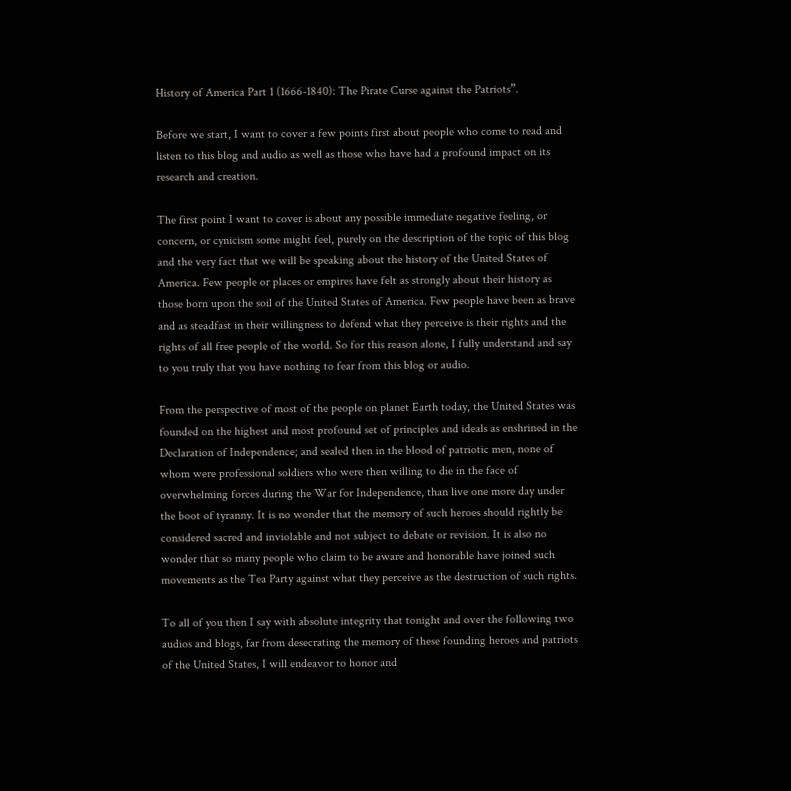History of America Part 1 (1666-1840): The Pirate Curse against the Patriots”.

Before we start, I want to cover a few points first about people who come to read and listen to this blog and audio as well as those who have had a profound impact on its research and creation.

The first point I want to cover is about any possible immediate negative feeling, or concern, or cynicism some might feel, purely on the description of the topic of this blog and the very fact that we will be speaking about the history of the United States of America. Few people or places or empires have felt as strongly about their history as those born upon the soil of the United States of America. Few people have been as brave and as steadfast in their willingness to defend what they perceive is their rights and the rights of all free people of the world. So for this reason alone, I fully understand and say to you truly that you have nothing to fear from this blog or audio.

From the perspective of most of the people on planet Earth today, the United States was founded on the highest and most profound set of principles and ideals as enshrined in the Declaration of Independence; and sealed then in the blood of patriotic men, none of whom were professional soldiers who were then willing to die in the face of overwhelming forces during the War for Independence, than live one more day under the boot of tyranny. It is no wonder that the memory of such heroes should rightly be considered sacred and inviolable and not subject to debate or revision. It is also no wonder that so many people who claim to be aware and honorable have joined such movements as the Tea Party against what they perceive as the destruction of such rights.

To all of you then I say with absolute integrity that tonight and over the following two audios and blogs, far from desecrating the memory of these founding heroes and patriots of the United States, I will endeavor to honor and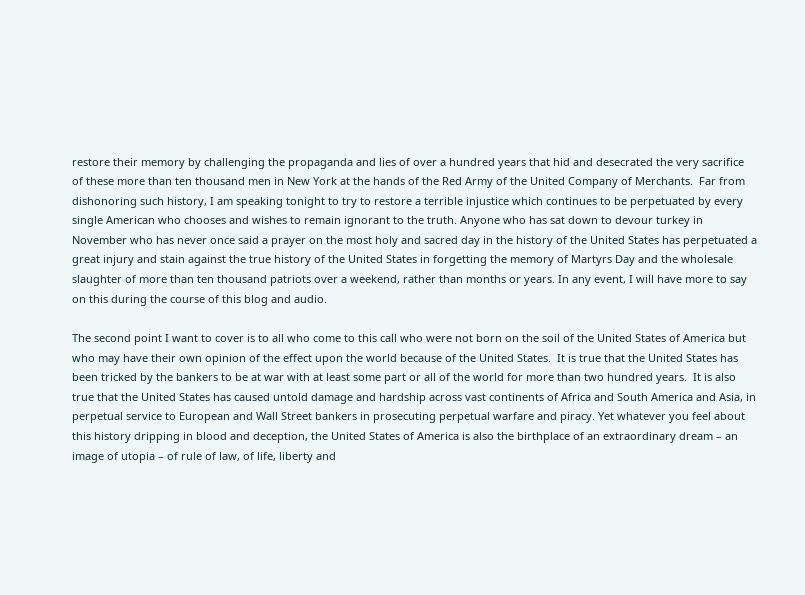restore their memory by challenging the propaganda and lies of over a hundred years that hid and desecrated the very sacrifice of these more than ten thousand men in New York at the hands of the Red Army of the United Company of Merchants.  Far from dishonoring such history, I am speaking tonight to try to restore a terrible injustice which continues to be perpetuated by every single American who chooses and wishes to remain ignorant to the truth. Anyone who has sat down to devour turkey in November who has never once said a prayer on the most holy and sacred day in the history of the United States has perpetuated a great injury and stain against the true history of the United States in forgetting the memory of Martyrs Day and the wholesale slaughter of more than ten thousand patriots over a weekend, rather than months or years. In any event, I will have more to say on this during the course of this blog and audio.

The second point I want to cover is to all who come to this call who were not born on the soil of the United States of America but who may have their own opinion of the effect upon the world because of the United States.  It is true that the United States has been tricked by the bankers to be at war with at least some part or all of the world for more than two hundred years.  It is also true that the United States has caused untold damage and hardship across vast continents of Africa and South America and Asia, in perpetual service to European and Wall Street bankers in prosecuting perpetual warfare and piracy. Yet whatever you feel about this history dripping in blood and deception, the United States of America is also the birthplace of an extraordinary dream – an image of utopia – of rule of law, of life, liberty and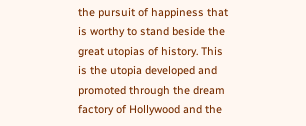the pursuit of happiness that is worthy to stand beside the great utopias of history. This is the utopia developed and promoted through the dream factory of Hollywood and the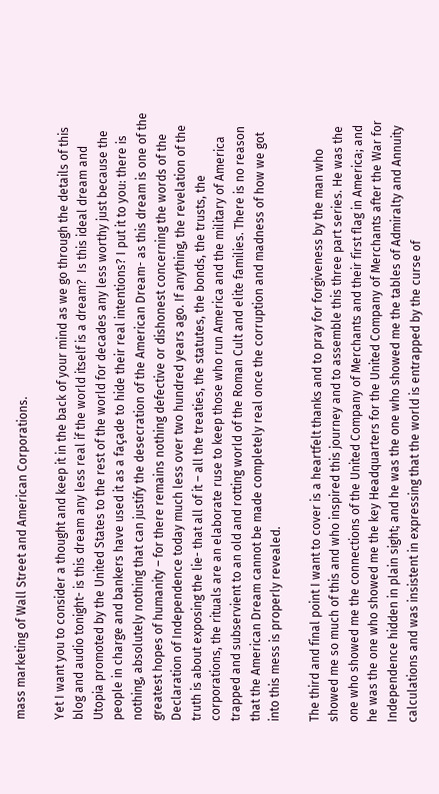mass marketing of Wall Street and American Corporations.

Yet I want you to consider a thought and keep it in the back of your mind as we go through the details of this blog and audio tonight- is this dream any less real if the world itself is a dream?  Is this ideal dream and Utopia promoted by the United States to the rest of the world for decades any less worthy just because the people in charge and bankers have used it as a façade to hide their real intentions? I put it to you: there is nothing, absolutely nothing that can justify the desecration of the American Dream- as this dream is one of the greatest hopes of humanity – for there remains nothing defective or dishonest concerning the words of the Declaration of Independence today much less over two hundred years ago. If anything, the revelation of the truth is about exposing the lie- that all of it – all the treaties, the statutes, the bonds, the trusts, the corporations, the rituals are an elaborate ruse to keep those who run America and the military of America trapped and subservient to an old and rotting world of the Roman Cult and elite families. There is no reason that the American Dream cannot be made completely real once the corruption and madness of how we got into this mess is properly revealed.

The third and final point I want to cover is a heartfelt thanks and to pray for forgiveness by the man who showed me so much of this and who inspired this journey and to assemble this three part series. He was the one who showed me the connections of the United Company of Merchants and their first flag in America; and he was the one who showed me the key Headquarters for the United Company of Merchants after the War for Independence hidden in plain sight; and he was the one who showed me the tables of Admiralty and Annuity calculations and was insistent in expressing that the world is entrapped by the curse of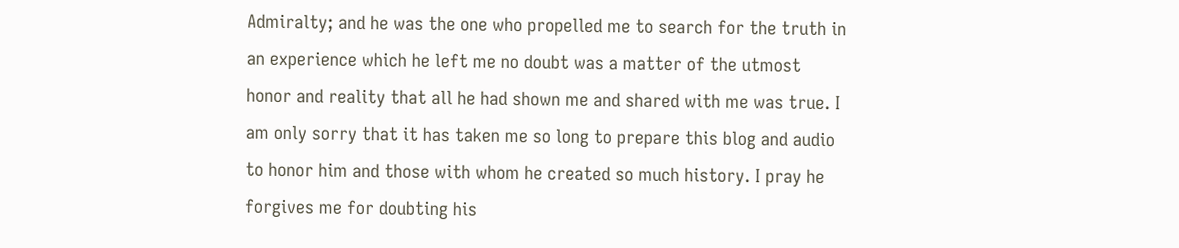Admiralty; and he was the one who propelled me to search for the truth in an experience which he left me no doubt was a matter of the utmost honor and reality that all he had shown me and shared with me was true. I am only sorry that it has taken me so long to prepare this blog and audio to honor him and those with whom he created so much history. I pray he forgives me for doubting his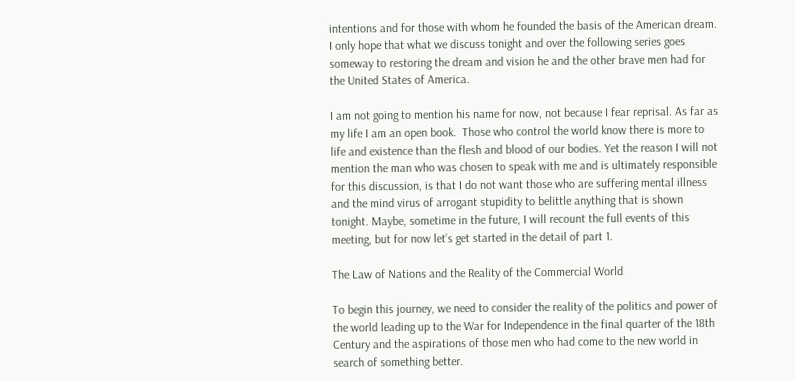intentions and for those with whom he founded the basis of the American dream. I only hope that what we discuss tonight and over the following series goes someway to restoring the dream and vision he and the other brave men had for the United States of America.

I am not going to mention his name for now, not because I fear reprisal. As far as my life I am an open book.  Those who control the world know there is more to life and existence than the flesh and blood of our bodies. Yet the reason I will not mention the man who was chosen to speak with me and is ultimately responsible for this discussion, is that I do not want those who are suffering mental illness and the mind virus of arrogant stupidity to belittle anything that is shown tonight. Maybe, sometime in the future, I will recount the full events of this meeting, but for now let’s get started in the detail of part 1.

The Law of Nations and the Reality of the Commercial World

To begin this journey, we need to consider the reality of the politics and power of the world leading up to the War for Independence in the final quarter of the 18th Century and the aspirations of those men who had come to the new world in search of something better.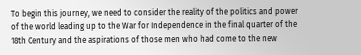To begin this journey, we need to consider the reality of the politics and power of the world leading up to the War for Independence in the final quarter of the 18th Century and the aspirations of those men who had come to the new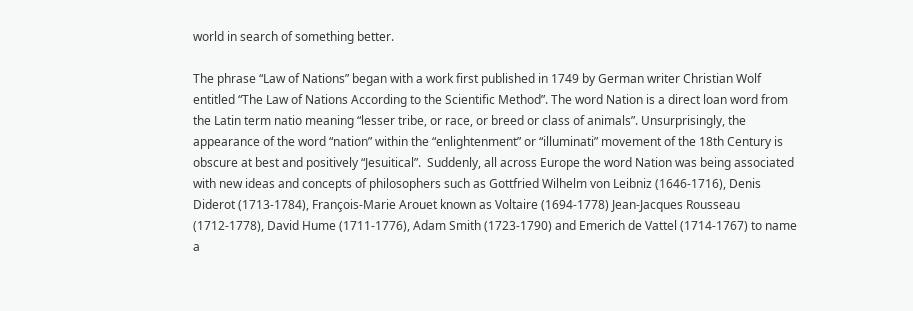world in search of something better.

The phrase “Law of Nations” began with a work first published in 1749 by German writer Christian Wolf entitled “The Law of Nations According to the Scientific Method”. The word Nation is a direct loan word from the Latin term natio meaning “lesser tribe, or race, or breed or class of animals”. Unsurprisingly, the appearance of the word “nation” within the “enlightenment” or “illuminati” movement of the 18th Century is obscure at best and positively “Jesuitical”.  Suddenly, all across Europe the word Nation was being associated with new ideas and concepts of philosophers such as Gottfried Wilhelm von Leibniz (1646-1716), Denis Diderot (1713-1784), François-Marie Arouet known as Voltaire (1694-1778) Jean-Jacques Rousseau (1712-1778), David Hume (1711-1776), Adam Smith (1723-1790) and Emerich de Vattel (1714-1767) to name a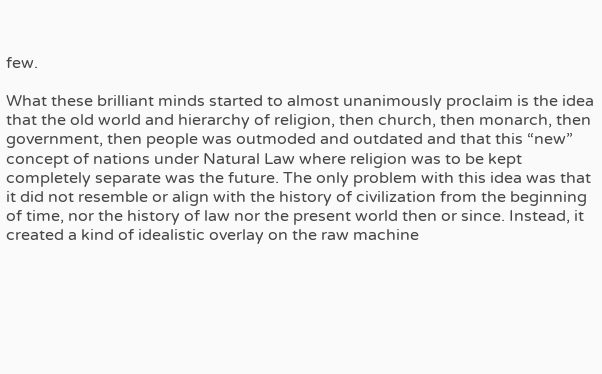few.

What these brilliant minds started to almost unanimously proclaim is the idea that the old world and hierarchy of religion, then church, then monarch, then government, then people was outmoded and outdated and that this “new” concept of nations under Natural Law where religion was to be kept completely separate was the future. The only problem with this idea was that it did not resemble or align with the history of civilization from the beginning of time, nor the history of law nor the present world then or since. Instead, it created a kind of idealistic overlay on the raw machine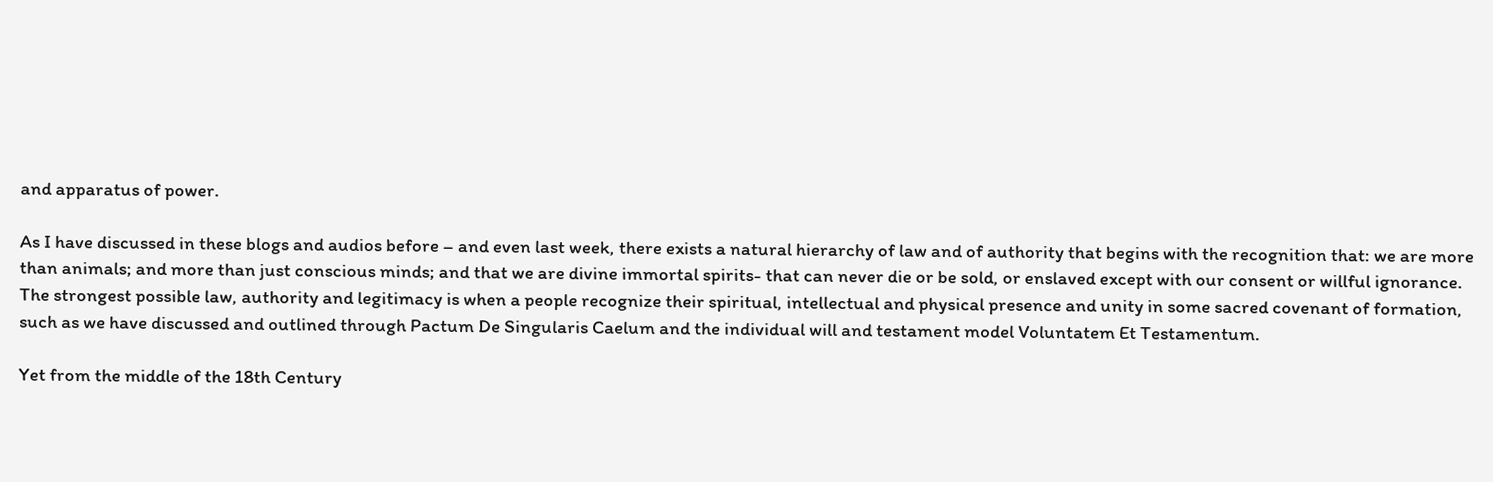and apparatus of power.

As I have discussed in these blogs and audios before – and even last week, there exists a natural hierarchy of law and of authority that begins with the recognition that: we are more than animals; and more than just conscious minds; and that we are divine immortal spirits- that can never die or be sold, or enslaved except with our consent or willful ignorance. The strongest possible law, authority and legitimacy is when a people recognize their spiritual, intellectual and physical presence and unity in some sacred covenant of formation, such as we have discussed and outlined through Pactum De Singularis Caelum and the individual will and testament model Voluntatem Et Testamentum.

Yet from the middle of the 18th Century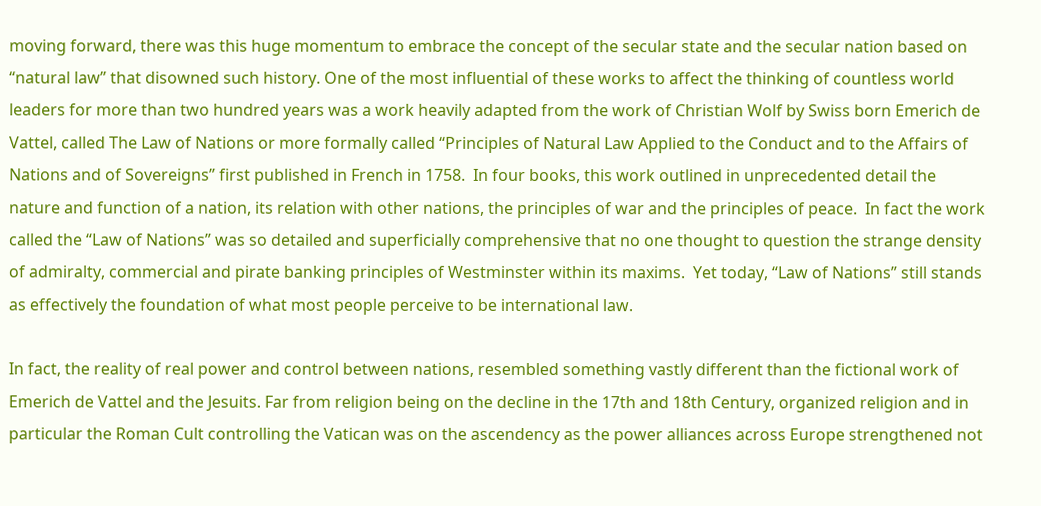moving forward, there was this huge momentum to embrace the concept of the secular state and the secular nation based on “natural law” that disowned such history. One of the most influential of these works to affect the thinking of countless world leaders for more than two hundred years was a work heavily adapted from the work of Christian Wolf by Swiss born Emerich de Vattel, called The Law of Nations or more formally called “Principles of Natural Law Applied to the Conduct and to the Affairs of Nations and of Sovereigns” first published in French in 1758.  In four books, this work outlined in unprecedented detail the nature and function of a nation, its relation with other nations, the principles of war and the principles of peace.  In fact the work called the “Law of Nations” was so detailed and superficially comprehensive that no one thought to question the strange density of admiralty, commercial and pirate banking principles of Westminster within its maxims.  Yet today, “Law of Nations” still stands as effectively the foundation of what most people perceive to be international law.

In fact, the reality of real power and control between nations, resembled something vastly different than the fictional work of Emerich de Vattel and the Jesuits. Far from religion being on the decline in the 17th and 18th Century, organized religion and in particular the Roman Cult controlling the Vatican was on the ascendency as the power alliances across Europe strengthened not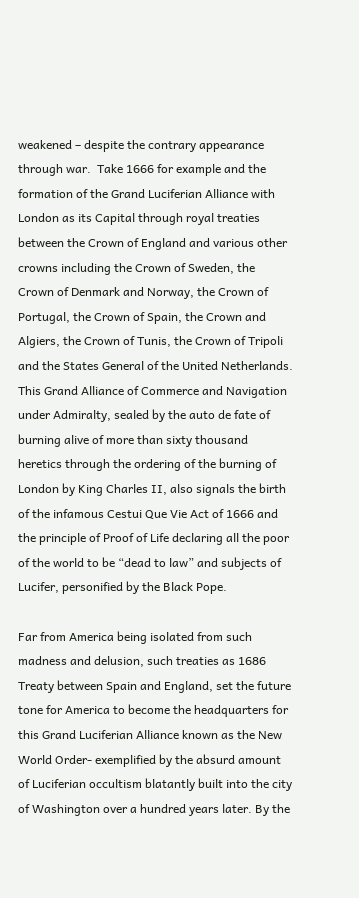weakened – despite the contrary appearance through war.  Take 1666 for example and the formation of the Grand Luciferian Alliance with London as its Capital through royal treaties between the Crown of England and various other crowns including the Crown of Sweden, the Crown of Denmark and Norway, the Crown of Portugal, the Crown of Spain, the Crown and Algiers, the Crown of Tunis, the Crown of Tripoli and the States General of the United Netherlands.  This Grand Alliance of Commerce and Navigation under Admiralty, sealed by the auto de fate of burning alive of more than sixty thousand heretics through the ordering of the burning of London by King Charles II, also signals the birth of the infamous Cestui Que Vie Act of 1666 and the principle of Proof of Life declaring all the poor of the world to be “dead to law” and subjects of Lucifer, personified by the Black Pope.

Far from America being isolated from such madness and delusion, such treaties as 1686 Treaty between Spain and England, set the future tone for America to become the headquarters for this Grand Luciferian Alliance known as the New World Order- exemplified by the absurd amount of Luciferian occultism blatantly built into the city of Washington over a hundred years later. By the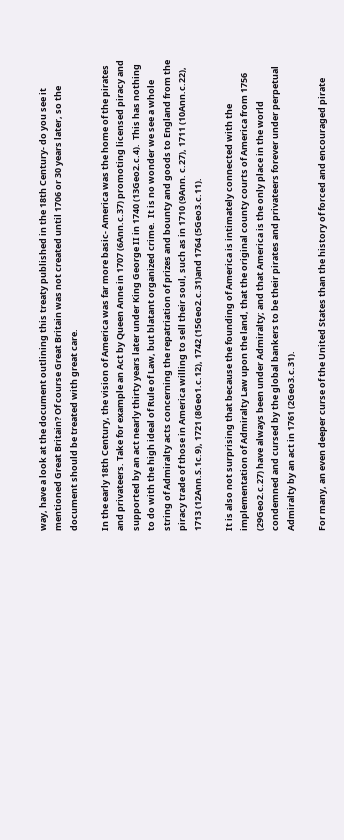way, have a look at the document outlining this treaty published in the 18th Century- do you see it mentioned Great Britain? Of course Great Britain was not created until 1706 or 30 years later, so the document should be treated with great care.

In the early 18th Century, the vision of America was far more basic- America was the home of the pirates and privateers. Take for example an Act by Queen Anne in 1707 (6Ann.c.37) promoting licensed piracy and supported by an act nearly thirty years later under King George II in 1740 (13Geo2.c.4).  This has nothing to do with the high ideal of Rule of Law, but blatant organized crime.  It is no wonder we see a whole string of Admiralty acts concerning the repatriation of prizes and bounty and goods to England from the piracy trade of those in America willing to sell their soul, such as in 1710 (9Ann. c.27), 1711 (10Ann.c.22), 1713 (12Ann.S.1c.9), 1721 (8Geo1.c.12), 1742 (15Geo2.c.31)and 1764 (5Geo3.c.11).

It is also not surprising that because the founding of America is intimately connected with the implementation of Admiralty Law upon the land, that the original county courts of America from 1756 (29Geo2.c.27) have always been under Admiralty; and that America is the only place in the world condemned and cursed by the global bankers to be their pirates and privateers forever under perpetual Admiralty by an act in 1761 (2Geo3.c.31).

For many, an even deeper curse of the United States than the history of forced and encouraged pirate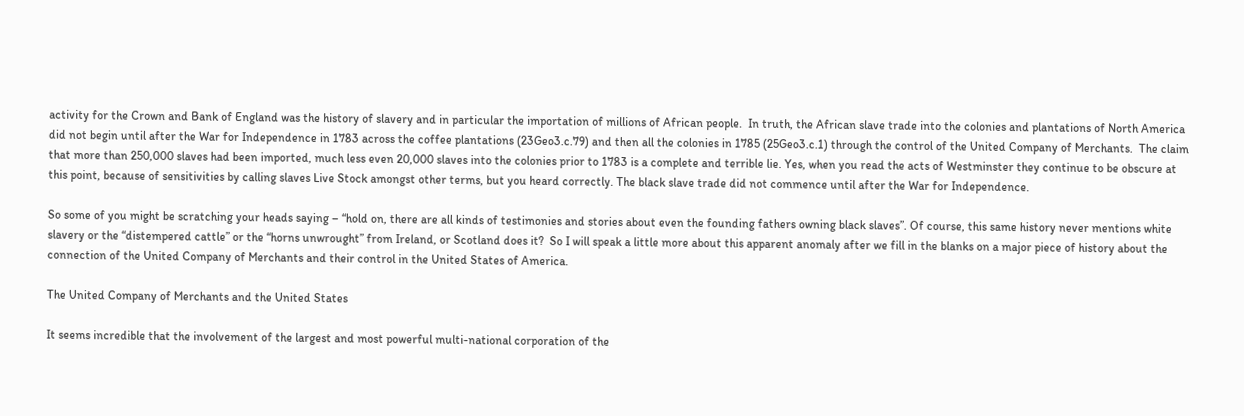activity for the Crown and Bank of England was the history of slavery and in particular the importation of millions of African people.  In truth, the African slave trade into the colonies and plantations of North America did not begin until after the War for Independence in 1783 across the coffee plantations (23Geo3.c.79) and then all the colonies in 1785 (25Geo3.c.1) through the control of the United Company of Merchants.  The claim that more than 250,000 slaves had been imported, much less even 20,000 slaves into the colonies prior to 1783 is a complete and terrible lie. Yes, when you read the acts of Westminster they continue to be obscure at this point, because of sensitivities by calling slaves Live Stock amongst other terms, but you heard correctly. The black slave trade did not commence until after the War for Independence.

So some of you might be scratching your heads saying – “hold on, there are all kinds of testimonies and stories about even the founding fathers owning black slaves”. Of course, this same history never mentions white slavery or the “distempered cattle” or the “horns unwrought” from Ireland, or Scotland does it?  So I will speak a little more about this apparent anomaly after we fill in the blanks on a major piece of history about the connection of the United Company of Merchants and their control in the United States of America.

The United Company of Merchants and the United States

It seems incredible that the involvement of the largest and most powerful multi-national corporation of the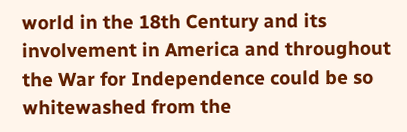world in the 18th Century and its involvement in America and throughout the War for Independence could be so whitewashed from the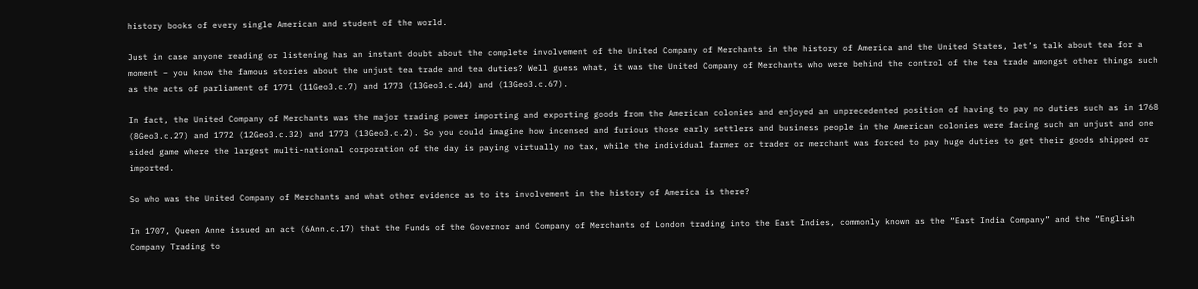history books of every single American and student of the world.

Just in case anyone reading or listening has an instant doubt about the complete involvement of the United Company of Merchants in the history of America and the United States, let’s talk about tea for a moment – you know the famous stories about the unjust tea trade and tea duties? Well guess what, it was the United Company of Merchants who were behind the control of the tea trade amongst other things such as the acts of parliament of 1771 (11Geo3.c.7) and 1773 (13Geo3.c.44) and (13Geo3.c.67).

In fact, the United Company of Merchants was the major trading power importing and exporting goods from the American colonies and enjoyed an unprecedented position of having to pay no duties such as in 1768 (8Geo3.c.27) and 1772 (12Geo3.c.32) and 1773 (13Geo3.c.2). So you could imagine how incensed and furious those early settlers and business people in the American colonies were facing such an unjust and one sided game where the largest multi-national corporation of the day is paying virtually no tax, while the individual farmer or trader or merchant was forced to pay huge duties to get their goods shipped or imported.

So who was the United Company of Merchants and what other evidence as to its involvement in the history of America is there?

In 1707, Queen Anne issued an act (6Ann.c.17) that the Funds of the Governor and Company of Merchants of London trading into the East Indies, commonly known as the “East India Company” and the “English Company Trading to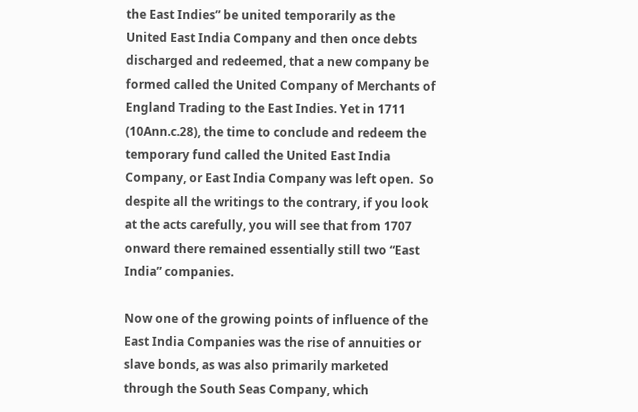the East Indies” be united temporarily as the United East India Company and then once debts discharged and redeemed, that a new company be formed called the United Company of Merchants of England Trading to the East Indies. Yet in 1711 (10Ann.c.28), the time to conclude and redeem the temporary fund called the United East India Company, or East India Company was left open.  So despite all the writings to the contrary, if you look at the acts carefully, you will see that from 1707 onward there remained essentially still two “East India” companies.

Now one of the growing points of influence of the East India Companies was the rise of annuities or slave bonds, as was also primarily marketed through the South Seas Company, which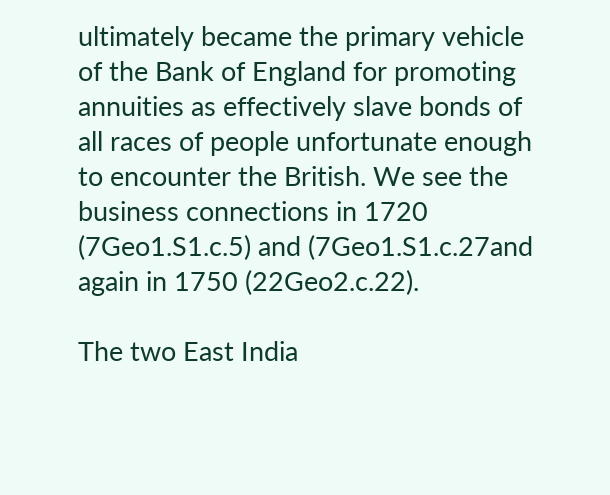ultimately became the primary vehicle of the Bank of England for promoting annuities as effectively slave bonds of all races of people unfortunate enough to encounter the British. We see the business connections in 1720 (7Geo1.S1.c.5) and (7Geo1.S1.c.27and again in 1750 (22Geo2.c.22).

The two East India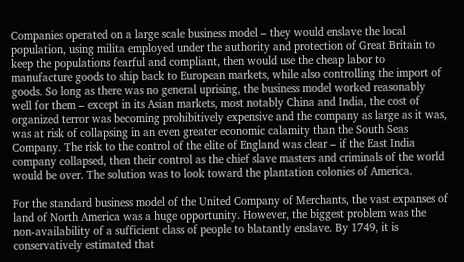Companies operated on a large scale business model – they would enslave the local population, using milita employed under the authority and protection of Great Britain to keep the populations fearful and compliant, then would use the cheap labor to manufacture goods to ship back to European markets, while also controlling the import of goods. So long as there was no general uprising, the business model worked reasonably well for them – except in its Asian markets, most notably China and India, the cost of organized terror was becoming prohibitively expensive and the company as large as it was, was at risk of collapsing in an even greater economic calamity than the South Seas Company. The risk to the control of the elite of England was clear – if the East India company collapsed, then their control as the chief slave masters and criminals of the world would be over. The solution was to look toward the plantation colonies of America.

For the standard business model of the United Company of Merchants, the vast expanses of land of North America was a huge opportunity. However, the biggest problem was the non-availability of a sufficient class of people to blatantly enslave. By 1749, it is conservatively estimated that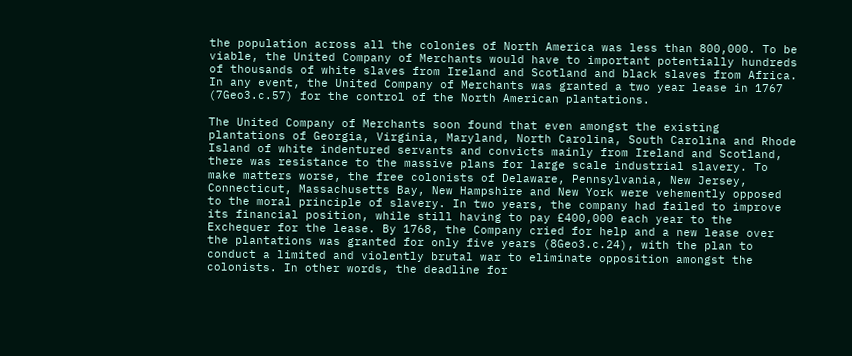the population across all the colonies of North America was less than 800,000. To be viable, the United Company of Merchants would have to important potentially hundreds of thousands of white slaves from Ireland and Scotland and black slaves from Africa. In any event, the United Company of Merchants was granted a two year lease in 1767 (7Geo3.c.57) for the control of the North American plantations.

The United Company of Merchants soon found that even amongst the existing plantations of Georgia, Virginia, Maryland, North Carolina, South Carolina and Rhode Island of white indentured servants and convicts mainly from Ireland and Scotland, there was resistance to the massive plans for large scale industrial slavery. To make matters worse, the free colonists of Delaware, Pennsylvania, New Jersey, Connecticut, Massachusetts Bay, New Hampshire and New York were vehemently opposed to the moral principle of slavery. In two years, the company had failed to improve its financial position, while still having to pay £400,000 each year to the Exchequer for the lease. By 1768, the Company cried for help and a new lease over the plantations was granted for only five years (8Geo3.c.24), with the plan to conduct a limited and violently brutal war to eliminate opposition amongst the colonists. In other words, the deadline for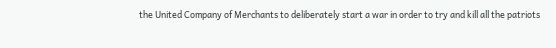the United Company of Merchants to deliberately start a war in order to try and kill all the patriots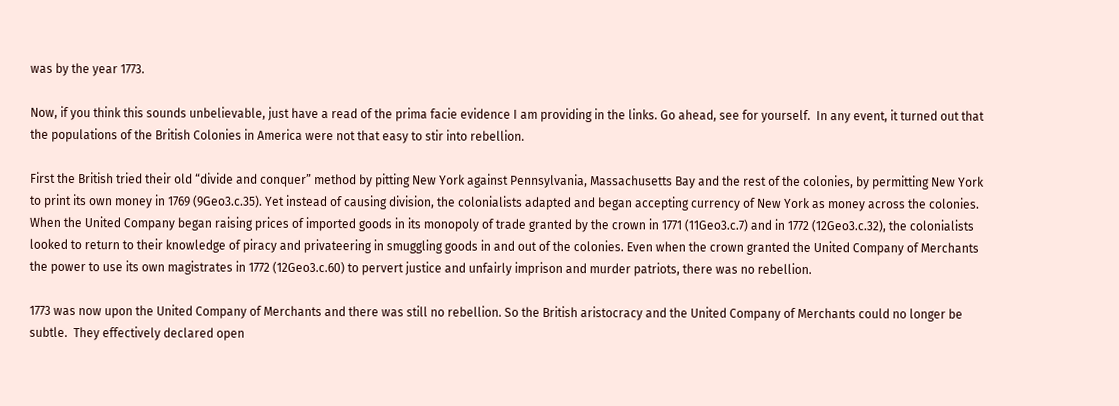was by the year 1773.

Now, if you think this sounds unbelievable, just have a read of the prima facie evidence I am providing in the links. Go ahead, see for yourself.  In any event, it turned out that the populations of the British Colonies in America were not that easy to stir into rebellion.

First the British tried their old “divide and conquer” method by pitting New York against Pennsylvania, Massachusetts Bay and the rest of the colonies, by permitting New York to print its own money in 1769 (9Geo3.c.35). Yet instead of causing division, the colonialists adapted and began accepting currency of New York as money across the colonies. When the United Company began raising prices of imported goods in its monopoly of trade granted by the crown in 1771 (11Geo3.c.7) and in 1772 (12Geo3.c.32), the colonialists looked to return to their knowledge of piracy and privateering in smuggling goods in and out of the colonies. Even when the crown granted the United Company of Merchants the power to use its own magistrates in 1772 (12Geo3.c.60) to pervert justice and unfairly imprison and murder patriots, there was no rebellion.

1773 was now upon the United Company of Merchants and there was still no rebellion. So the British aristocracy and the United Company of Merchants could no longer be subtle.  They effectively declared open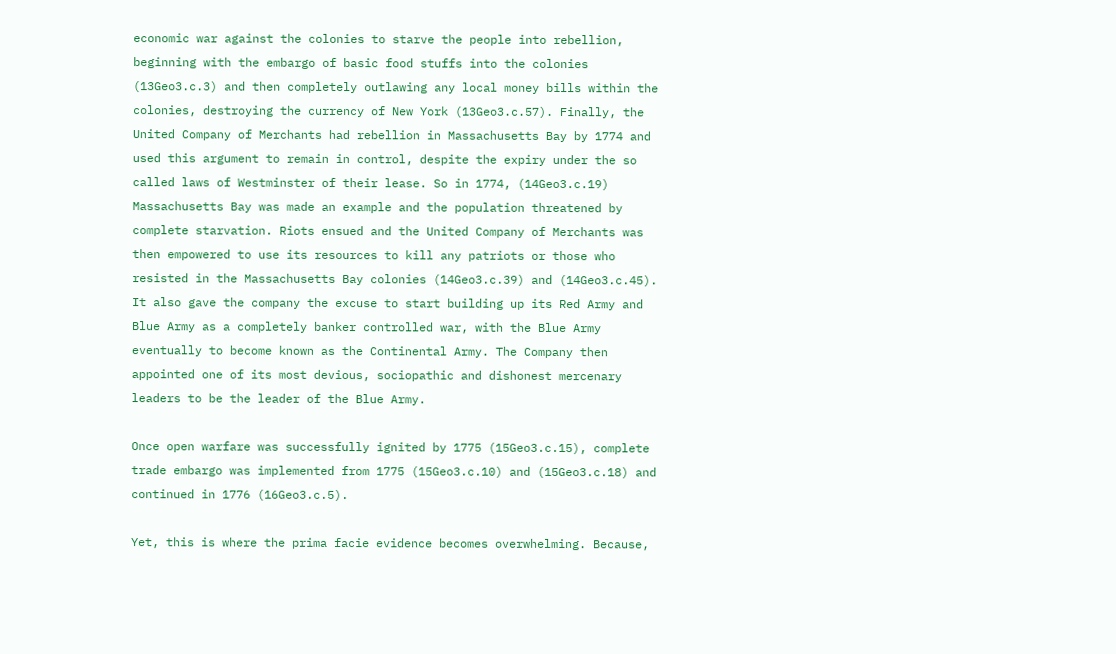economic war against the colonies to starve the people into rebellion, beginning with the embargo of basic food stuffs into the colonies (13Geo3.c.3) and then completely outlawing any local money bills within the colonies, destroying the currency of New York (13Geo3.c.57). Finally, the United Company of Merchants had rebellion in Massachusetts Bay by 1774 and used this argument to remain in control, despite the expiry under the so called laws of Westminster of their lease. So in 1774, (14Geo3.c.19) Massachusetts Bay was made an example and the population threatened by complete starvation. Riots ensued and the United Company of Merchants was then empowered to use its resources to kill any patriots or those who resisted in the Massachusetts Bay colonies (14Geo3.c.39) and (14Geo3.c.45).  It also gave the company the excuse to start building up its Red Army and Blue Army as a completely banker controlled war, with the Blue Army eventually to become known as the Continental Army. The Company then appointed one of its most devious, sociopathic and dishonest mercenary leaders to be the leader of the Blue Army.

Once open warfare was successfully ignited by 1775 (15Geo3.c.15), complete trade embargo was implemented from 1775 (15Geo3.c.10) and (15Geo3.c.18) and continued in 1776 (16Geo3.c.5).

Yet, this is where the prima facie evidence becomes overwhelming. Because,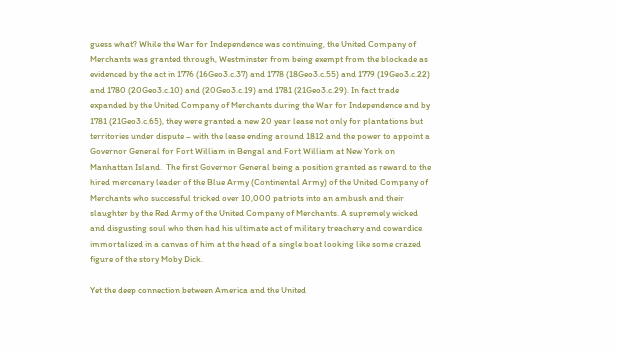guess what? While the War for Independence was continuing, the United Company of Merchants was granted through, Westminster from being exempt from the blockade as evidenced by the act in 1776 (16Geo3.c.37) and 1778 (18Geo3.c.55) and 1779 (19Geo3.c.22) and 1780 (20Geo3.c.10) and (20Geo3.c.19) and 1781 (21Geo3.c.29). In fact trade expanded by the United Company of Merchants during the War for Independence and by 1781 (21Geo3.c.65), they were granted a new 20 year lease not only for plantations but territories under dispute – with the lease ending around 1812 and the power to appoint a Governor General for Fort William in Bengal and Fort William at New York on Manhattan Island.  The first Governor General being a position granted as reward to the hired mercenary leader of the Blue Army (Continental Army) of the United Company of Merchants who successful tricked over 10,000 patriots into an ambush and their slaughter by the Red Army of the United Company of Merchants. A supremely wicked and disgusting soul who then had his ultimate act of military treachery and cowardice immortalized in a canvas of him at the head of a single boat looking like some crazed figure of the story Moby Dick.

Yet the deep connection between America and the United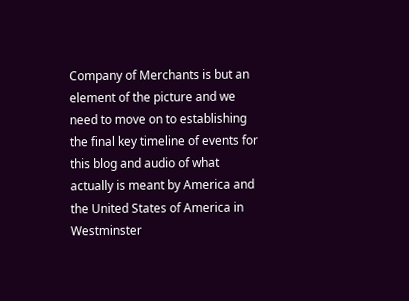Company of Merchants is but an element of the picture and we need to move on to establishing the final key timeline of events for this blog and audio of what actually is meant by America and the United States of America in Westminster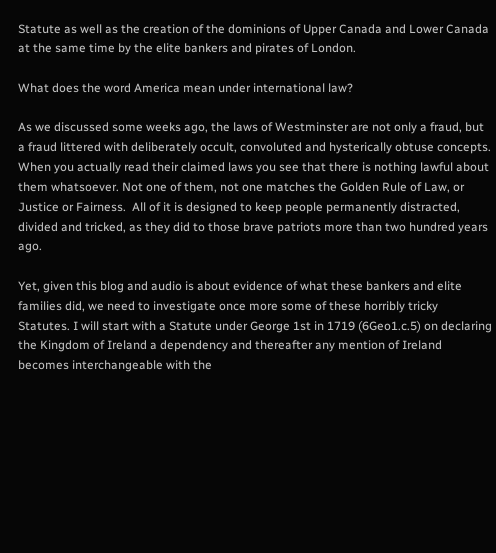Statute as well as the creation of the dominions of Upper Canada and Lower Canada at the same time by the elite bankers and pirates of London.

What does the word America mean under international law?

As we discussed some weeks ago, the laws of Westminster are not only a fraud, but a fraud littered with deliberately occult, convoluted and hysterically obtuse concepts. When you actually read their claimed laws you see that there is nothing lawful about them whatsoever. Not one of them, not one matches the Golden Rule of Law, or Justice or Fairness.  All of it is designed to keep people permanently distracted, divided and tricked, as they did to those brave patriots more than two hundred years ago.

Yet, given this blog and audio is about evidence of what these bankers and elite families did, we need to investigate once more some of these horribly tricky Statutes. I will start with a Statute under George 1st in 1719 (6Geo1.c.5) on declaring the Kingdom of Ireland a dependency and thereafter any mention of Ireland becomes interchangeable with the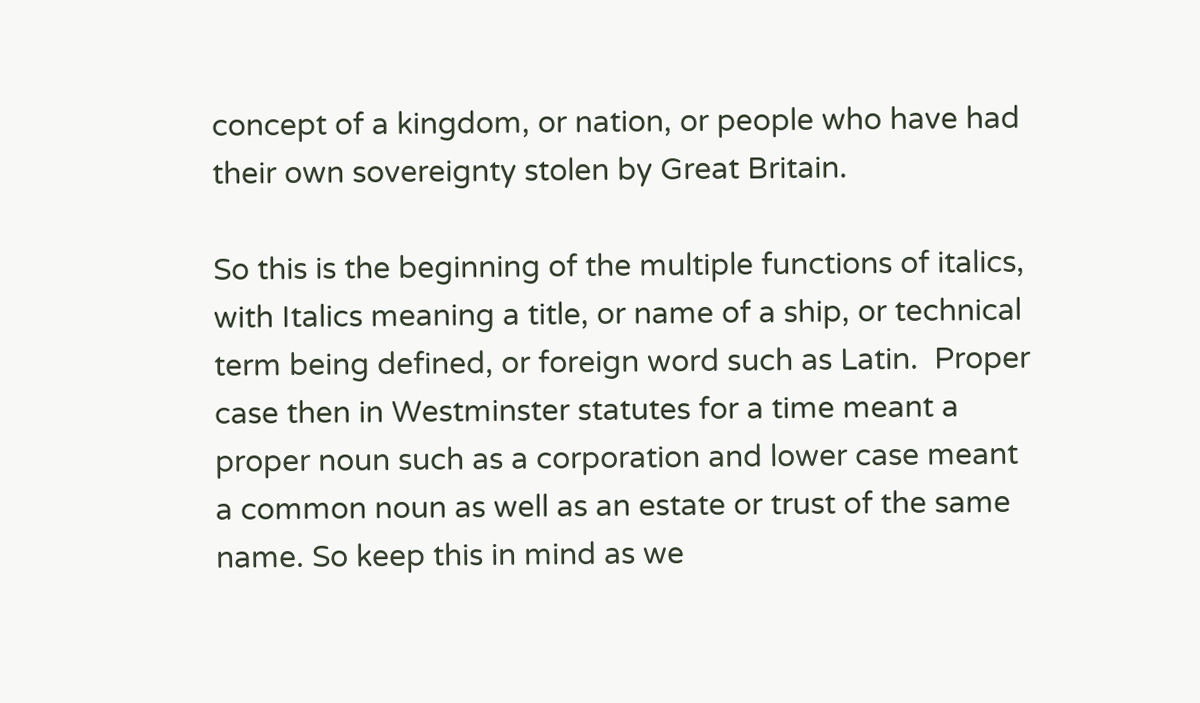concept of a kingdom, or nation, or people who have had their own sovereignty stolen by Great Britain.

So this is the beginning of the multiple functions of italics, with Italics meaning a title, or name of a ship, or technical term being defined, or foreign word such as Latin.  Proper case then in Westminster statutes for a time meant a proper noun such as a corporation and lower case meant a common noun as well as an estate or trust of the same name. So keep this in mind as we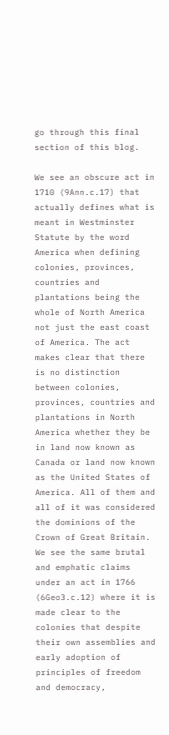go through this final section of this blog.

We see an obscure act in 1710 (9Ann.c.17) that actually defines what is meant in Westminster Statute by the word America when defining colonies, provinces, countries and plantations being the whole of North America not just the east coast of America. The act makes clear that there is no distinction between colonies, provinces, countries and plantations in North America whether they be in land now known as Canada or land now known as the United States of America. All of them and all of it was considered the dominions of the Crown of Great Britain.  We see the same brutal and emphatic claims under an act in 1766 (6Geo3.c.12) where it is made clear to the colonies that despite their own assemblies and early adoption of principles of freedom and democracy,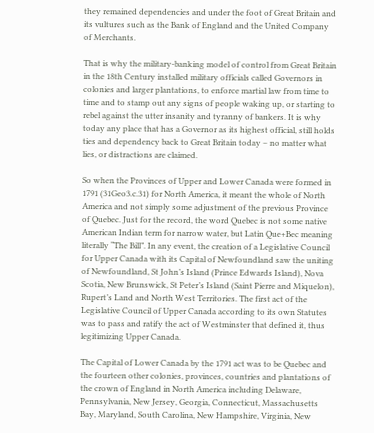they remained dependencies and under the foot of Great Britain and its vultures such as the Bank of England and the United Company of Merchants.

That is why the military-banking model of control from Great Britain in the 18th Century installed military officials called Governors in colonies and larger plantations, to enforce martial law from time to time and to stamp out any signs of people waking up, or starting to rebel against the utter insanity and tyranny of bankers. It is why today any place that has a Governor as its highest official, still holds ties and dependency back to Great Britain today – no matter what lies, or distractions are claimed.

So when the Provinces of Upper and Lower Canada were formed in 1791 (31Geo3.c.31) for North America, it meant the whole of North America and not simply some adjustment of the previous Province of Quebec. Just for the record, the word Quebec is not some native American Indian term for narrow water, but Latin Que+Bec meaning literally “The Bill”. In any event, the creation of a Legislative Council for Upper Canada with its Capital of Newfoundland saw the uniting of Newfoundland, St John’s Island (Prince Edwards Island), Nova Scotia, New Brunswick, St Peter’s Island (Saint Pierre and Miquelon), Rupert’s Land and North West Territories. The first act of the Legislative Council of Upper Canada according to its own Statutes was to pass and ratify the act of Westminster that defined it, thus legitimizing Upper Canada.

The Capital of Lower Canada by the 1791 act was to be Quebec and the fourteen other colonies, provinces, countries and plantations of the crown of England in North America including Delaware, Pennsylvania, New Jersey, Georgia, Connecticut, Massachusetts Bay, Maryland, South Carolina, New Hampshire, Virginia, New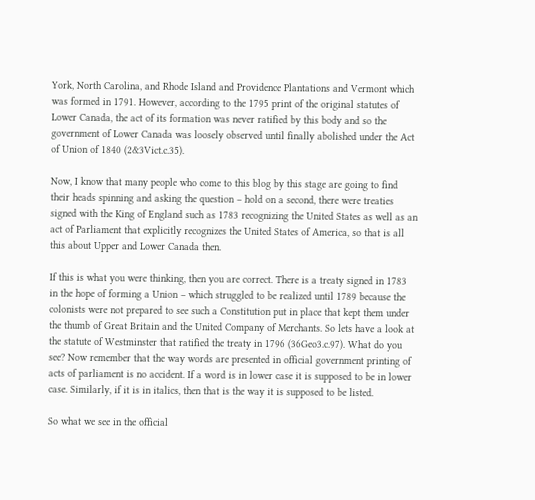York, North Carolina, and Rhode Island and Providence Plantations and Vermont which was formed in 1791. However, according to the 1795 print of the original statutes of Lower Canada, the act of its formation was never ratified by this body and so the government of Lower Canada was loosely observed until finally abolished under the Act of Union of 1840 (2&3Vict.c.35).

Now, I know that many people who come to this blog by this stage are going to find their heads spinning and asking the question – hold on a second, there were treaties signed with the King of England such as 1783 recognizing the United States as well as an act of Parliament that explicitly recognizes the United States of America, so that is all this about Upper and Lower Canada then.

If this is what you were thinking, then you are correct. There is a treaty signed in 1783 in the hope of forming a Union – which struggled to be realized until 1789 because the colonists were not prepared to see such a Constitution put in place that kept them under the thumb of Great Britain and the United Company of Merchants. So lets have a look at the statute of Westminster that ratified the treaty in 1796 (36Geo3.c.97). What do you see? Now remember that the way words are presented in official government printing of acts of parliament is no accident. If a word is in lower case it is supposed to be in lower case. Similarly, if it is in italics, then that is the way it is supposed to be listed.

So what we see in the official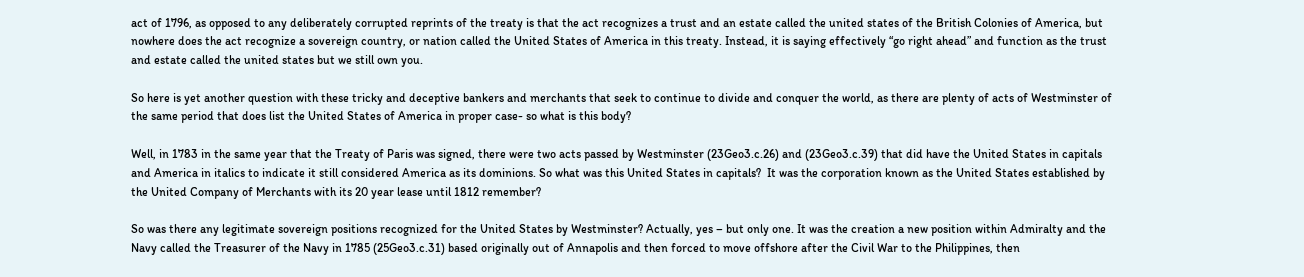act of 1796, as opposed to any deliberately corrupted reprints of the treaty is that the act recognizes a trust and an estate called the united states of the British Colonies of America, but nowhere does the act recognize a sovereign country, or nation called the United States of America in this treaty. Instead, it is saying effectively “go right ahead” and function as the trust and estate called the united states but we still own you.

So here is yet another question with these tricky and deceptive bankers and merchants that seek to continue to divide and conquer the world, as there are plenty of acts of Westminster of the same period that does list the United States of America in proper case- so what is this body?

Well, in 1783 in the same year that the Treaty of Paris was signed, there were two acts passed by Westminster (23Geo3.c.26) and (23Geo3.c.39) that did have the United States in capitals and America in italics to indicate it still considered America as its dominions. So what was this United States in capitals?  It was the corporation known as the United States established by the United Company of Merchants with its 20 year lease until 1812 remember?

So was there any legitimate sovereign positions recognized for the United States by Westminster? Actually, yes – but only one. It was the creation a new position within Admiralty and the Navy called the Treasurer of the Navy in 1785 (25Geo3.c.31) based originally out of Annapolis and then forced to move offshore after the Civil War to the Philippines, then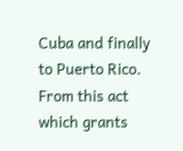Cuba and finally to Puerto Rico.  From this act which grants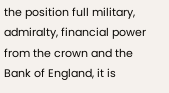the position full military, admiralty, financial power from the crown and the Bank of England, it is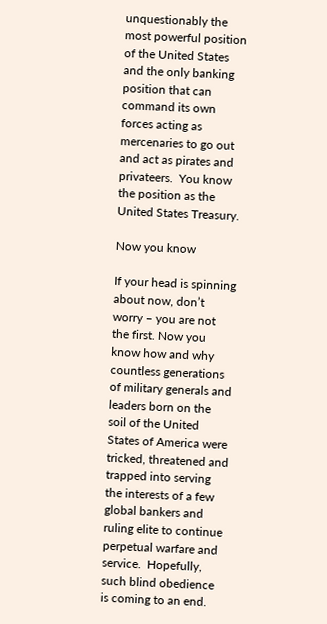unquestionably the most powerful position of the United States and the only banking position that can command its own forces acting as mercenaries to go out and act as pirates and privateers.  You know the position as the United States Treasury.

Now you know

If your head is spinning about now, don’t worry – you are not the first. Now you know how and why countless generations of military generals and leaders born on the soil of the United States of America were tricked, threatened and trapped into serving the interests of a few global bankers and ruling elite to continue perpetual warfare and service.  Hopefully, such blind obedience is coming to an end.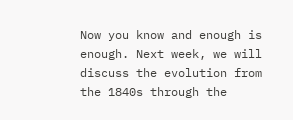Now you know and enough is enough. Next week, we will discuss the evolution from the 1840s through the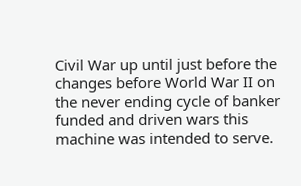Civil War up until just before the changes before World War II on the never ending cycle of banker funded and driven wars this machine was intended to serve.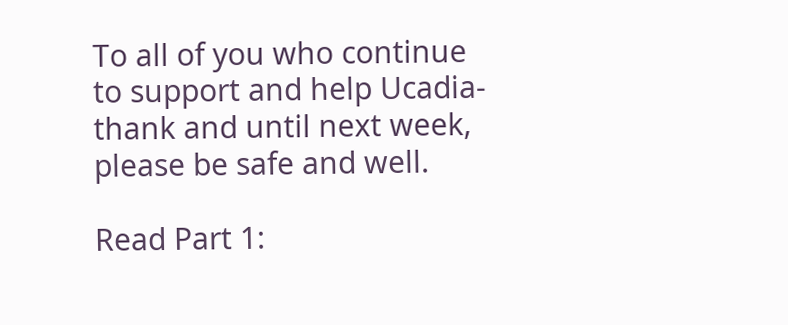To all of you who continue to support and help Ucadia- thank and until next week, please be safe and well.

Read Part 1: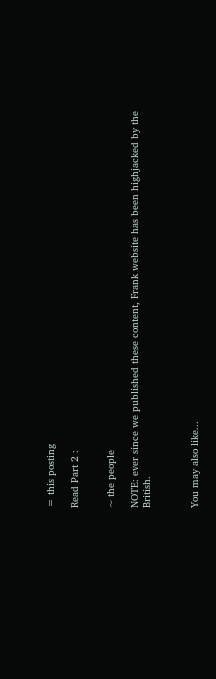= this posting

Read Part 2 :


~ the people

NOTE: ever since we published these content, Frank website has been highjacked by the British.



You may also like...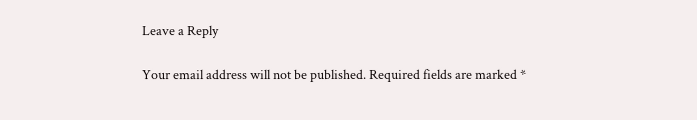Leave a Reply

Your email address will not be published. Required fields are marked *